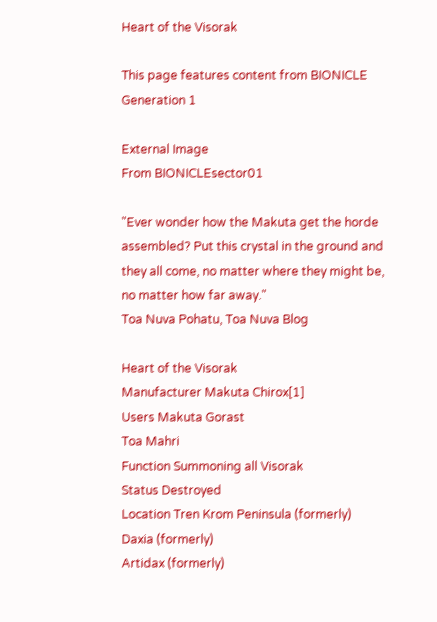Heart of the Visorak

This page features content from BIONICLE Generation 1

External Image
From BIONICLEsector01

"Ever wonder how the Makuta get the horde assembled? Put this crystal in the ground and they all come, no matter where they might be, no matter how far away."
Toa Nuva Pohatu, Toa Nuva Blog

Heart of the Visorak
Manufacturer Makuta Chirox[1]
Users Makuta Gorast
Toa Mahri
Function Summoning all Visorak
Status Destroyed
Location Tren Krom Peninsula (formerly)
Daxia (formerly)
Artidax (formerly)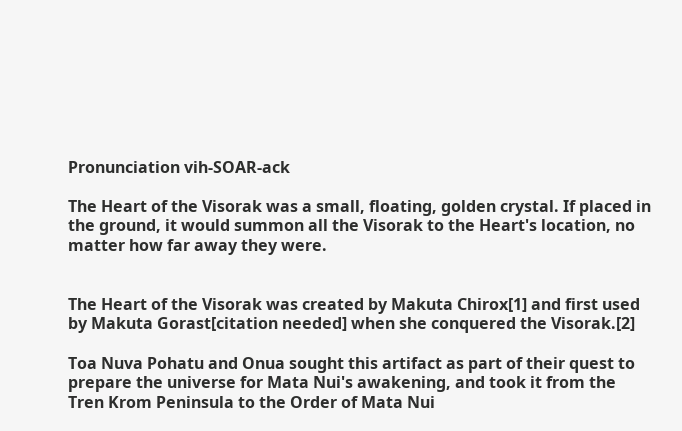Pronunciation vih-SOAR-ack

The Heart of the Visorak was a small, floating, golden crystal. If placed in the ground, it would summon all the Visorak to the Heart's location, no matter how far away they were.


The Heart of the Visorak was created by Makuta Chirox[1] and first used by Makuta Gorast[citation needed] when she conquered the Visorak.[2]

Toa Nuva Pohatu and Onua sought this artifact as part of their quest to prepare the universe for Mata Nui's awakening, and took it from the Tren Krom Peninsula to the Order of Mata Nui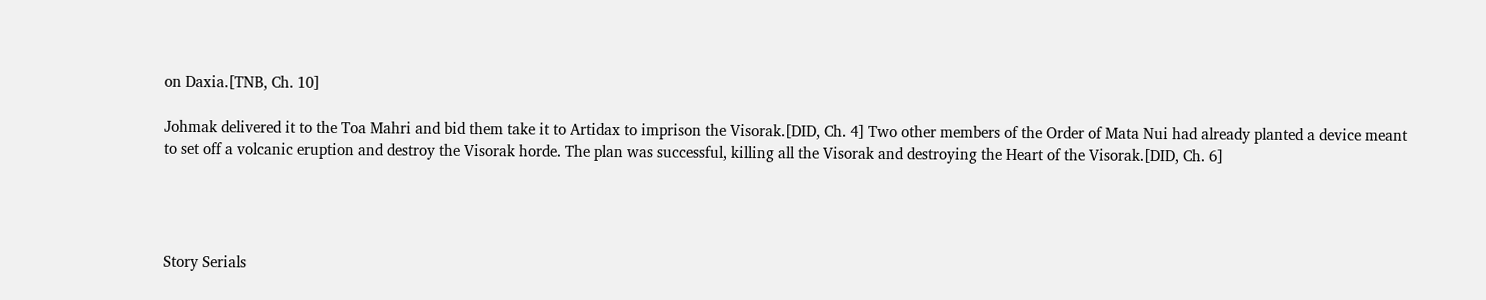on Daxia.[TNB, Ch. 10]

Johmak delivered it to the Toa Mahri and bid them take it to Artidax to imprison the Visorak.[DID, Ch. 4] Two other members of the Order of Mata Nui had already planted a device meant to set off a volcanic eruption and destroy the Visorak horde. The plan was successful, killing all the Visorak and destroying the Heart of the Visorak.[DID, Ch. 6]




Story Serials